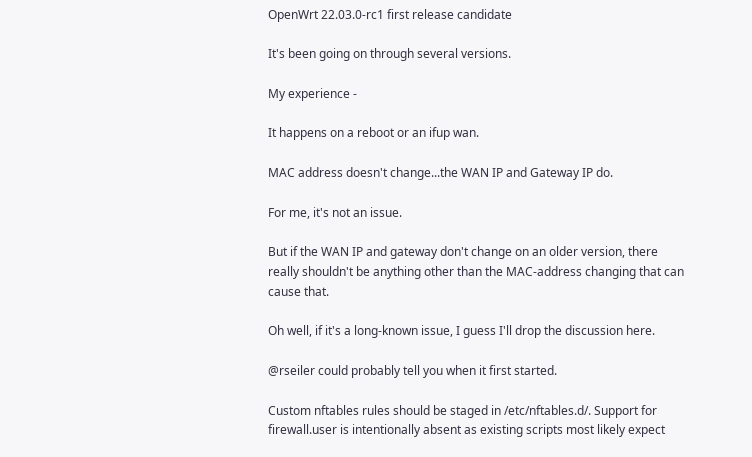OpenWrt 22.03.0-rc1 first release candidate

It's been going on through several versions.

My experience -

It happens on a reboot or an ifup wan.

MAC address doesn't change...the WAN IP and Gateway IP do.

For me, it's not an issue.

But if the WAN IP and gateway don't change on an older version, there really shouldn't be anything other than the MAC-address changing that can cause that.

Oh well, if it's a long-known issue, I guess I'll drop the discussion here.

@rseiler could probably tell you when it first started.

Custom nftables rules should be staged in /etc/nftables.d/. Support for firewall.user is intentionally absent as existing scripts most likely expect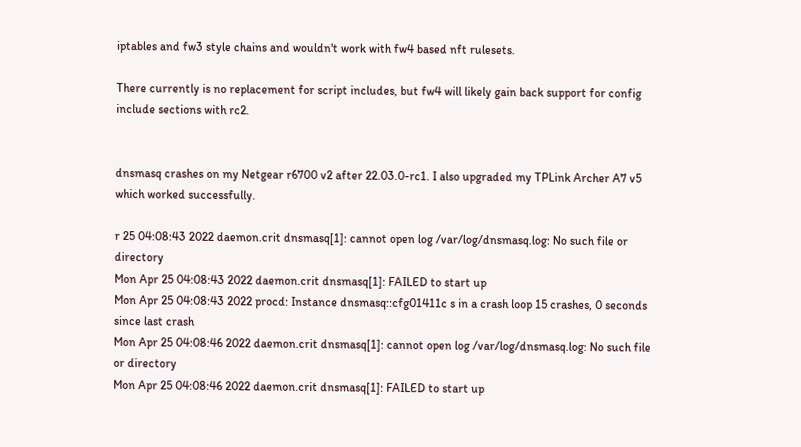iptables and fw3 style chains and wouldn't work with fw4 based nft rulesets.

There currently is no replacement for script includes, but fw4 will likely gain back support for config include sections with rc2.


dnsmasq crashes on my Netgear r6700 v2 after 22.03.0-rc1. I also upgraded my TPLink Archer A7 v5 which worked successfully.

r 25 04:08:43 2022 daemon.crit dnsmasq[1]: cannot open log /var/log/dnsmasq.log: No such file or directory
Mon Apr 25 04:08:43 2022 daemon.crit dnsmasq[1]: FAILED to start up
Mon Apr 25 04:08:43 2022 procd: Instance dnsmasq::cfg01411c s in a crash loop 15 crashes, 0 seconds since last crash
Mon Apr 25 04:08:46 2022 daemon.crit dnsmasq[1]: cannot open log /var/log/dnsmasq.log: No such file or directory
Mon Apr 25 04:08:46 2022 daemon.crit dnsmasq[1]: FAILED to start up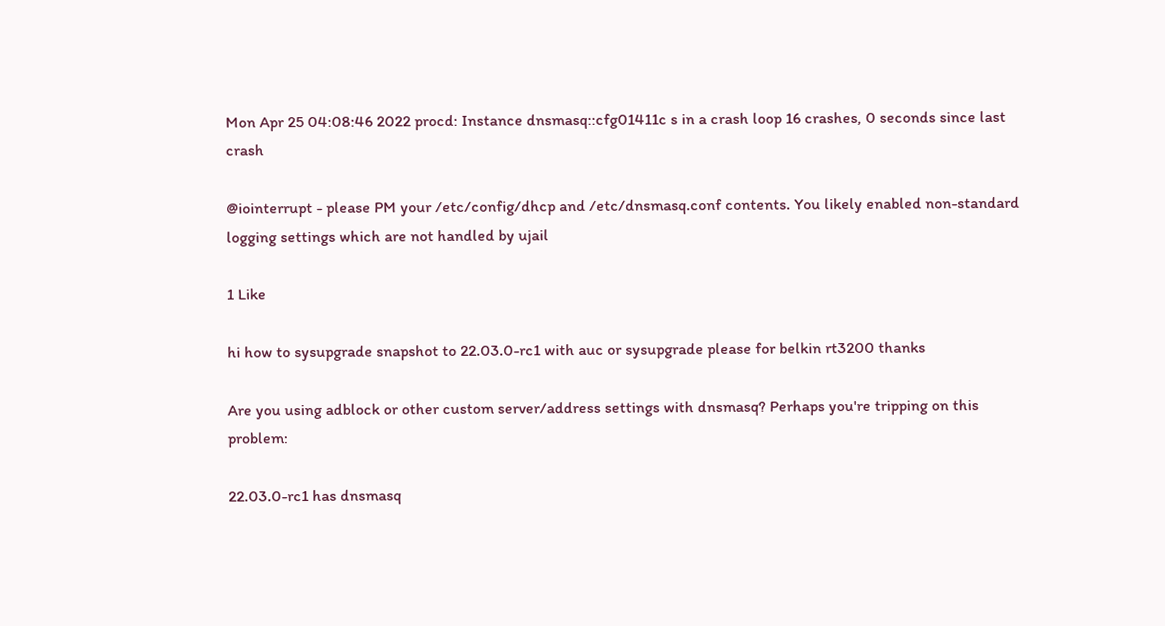Mon Apr 25 04:08:46 2022 procd: Instance dnsmasq::cfg01411c s in a crash loop 16 crashes, 0 seconds since last crash

@iointerrupt - please PM your /etc/config/dhcp and /etc/dnsmasq.conf contents. You likely enabled non-standard logging settings which are not handled by ujail

1 Like

hi how to sysupgrade snapshot to 22.03.0-rc1 with auc or sysupgrade please for belkin rt3200 thanks

Are you using adblock or other custom server/address settings with dnsmasq? Perhaps you're tripping on this problem:

22.03.0-rc1 has dnsmasq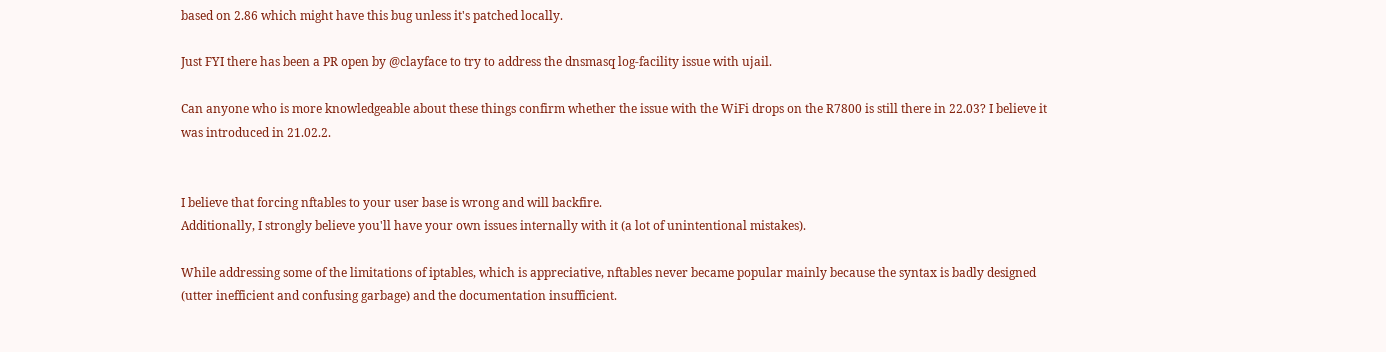based on 2.86 which might have this bug unless it's patched locally.

Just FYI there has been a PR open by @clayface to try to address the dnsmasq log-facility issue with ujail.

Can anyone who is more knowledgeable about these things confirm whether the issue with the WiFi drops on the R7800 is still there in 22.03? I believe it was introduced in 21.02.2.


I believe that forcing nftables to your user base is wrong and will backfire.
Additionally, I strongly believe you'll have your own issues internally with it (a lot of unintentional mistakes).

While addressing some of the limitations of iptables, which is appreciative, nftables never became popular mainly because the syntax is badly designed (utter inefficient and confusing garbage) and the documentation insufficient.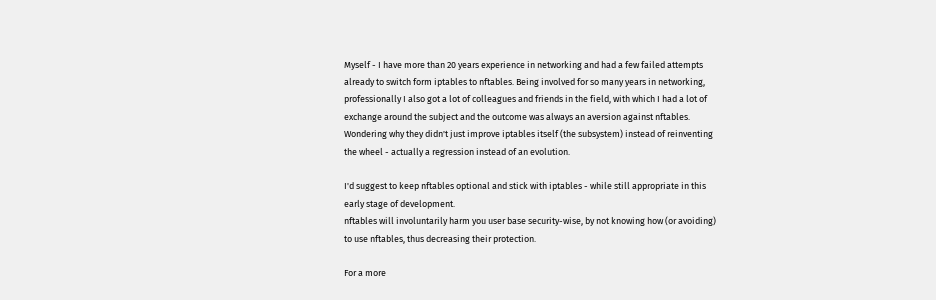Myself - I have more than 20 years experience in networking and had a few failed attempts already to switch form iptables to nftables. Being involved for so many years in networking, professionally I also got a lot of colleagues and friends in the field, with which I had a lot of exchange around the subject and the outcome was always an aversion against nftables. Wondering why they didn't just improve iptables itself (the subsystem) instead of reinventing the wheel - actually a regression instead of an evolution.

I'd suggest to keep nftables optional and stick with iptables - while still appropriate in this early stage of development.
nftables will involuntarily harm you user base security-wise, by not knowing how (or avoiding) to use nftables, thus decreasing their protection.

For a more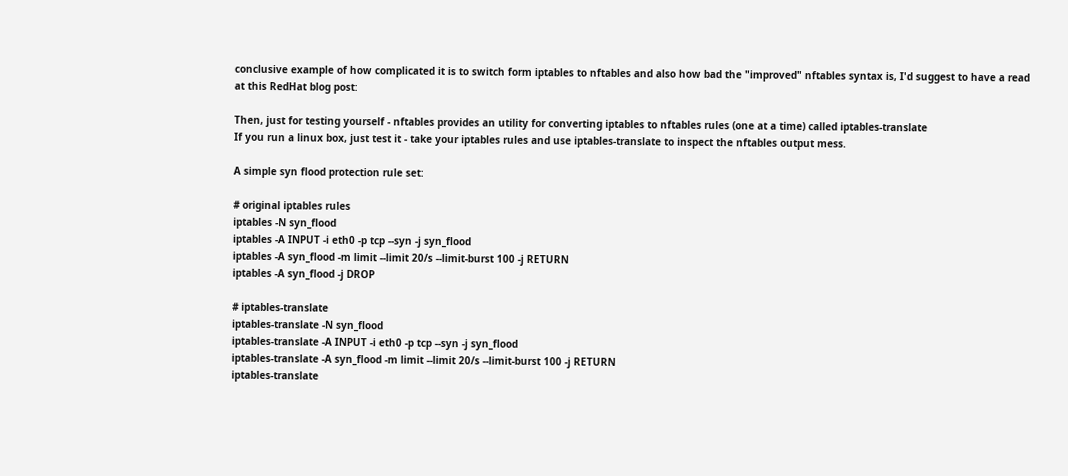conclusive example of how complicated it is to switch form iptables to nftables and also how bad the "improved" nftables syntax is, I'd suggest to have a read at this RedHat blog post:

Then, just for testing yourself - nftables provides an utility for converting iptables to nftables rules (one at a time) called iptables-translate
If you run a linux box, just test it - take your iptables rules and use iptables-translate to inspect the nftables output mess.

A simple syn flood protection rule set:

# original iptables rules
iptables -N syn_flood
iptables -A INPUT -i eth0 -p tcp --syn -j syn_flood
iptables -A syn_flood -m limit --limit 20/s --limit-burst 100 -j RETURN
iptables -A syn_flood -j DROP

# iptables-translate
iptables-translate -N syn_flood
iptables-translate -A INPUT -i eth0 -p tcp --syn -j syn_flood
iptables-translate -A syn_flood -m limit --limit 20/s --limit-burst 100 -j RETURN
iptables-translate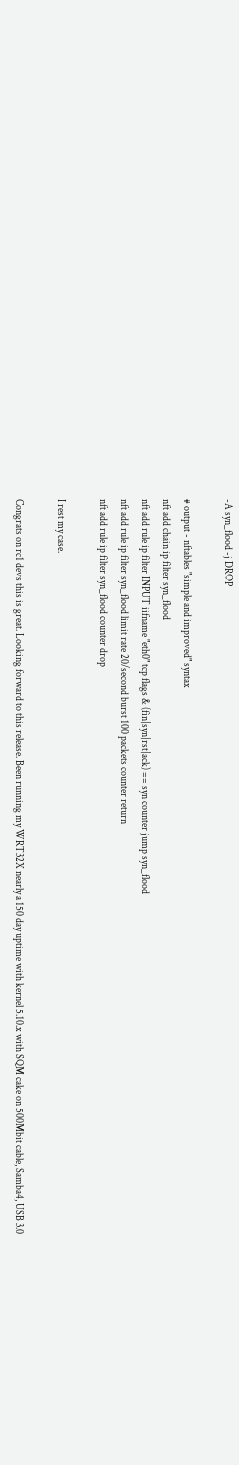-A syn_flood -j DROP

# output - nftables "simple and improved" syntax
nft add chain ip filter syn_flood
nft add rule ip filter INPUT iifname "eth0" tcp flags & (fin|syn|rst|ack) == syn counter jump syn_flood
nft add rule ip filter syn_flood limit rate 20/second burst 100 packets counter return
nft add rule ip filter syn_flood counter drop

I rest my case.

Congrats on rc1 devs this is great. Looking forward to this release. Been running my WRT32X nearly a 150 day uptime with kernel 5.10.x with SQM cake on 500Mbit cable, Samba4, USB 3.0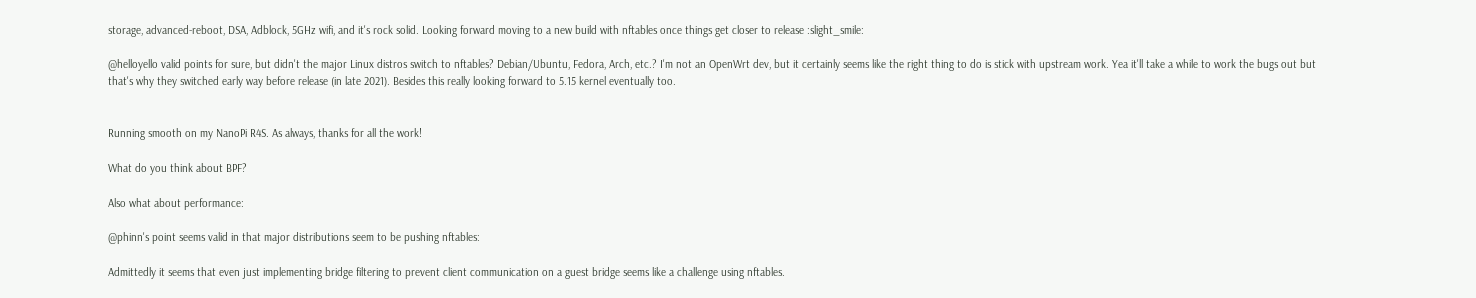storage, advanced-reboot, DSA, Adblock, 5GHz wifi, and it's rock solid. Looking forward moving to a new build with nftables once things get closer to release :slight_smile:

@helloyello valid points for sure, but didn't the major Linux distros switch to nftables? Debian/Ubuntu, Fedora, Arch, etc.? I'm not an OpenWrt dev, but it certainly seems like the right thing to do is stick with upstream work. Yea it'll take a while to work the bugs out but that's why they switched early way before release (in late 2021). Besides this really looking forward to 5.15 kernel eventually too.


Running smooth on my NanoPi R4S. As always, thanks for all the work!

What do you think about BPF?

Also what about performance:

@phinn's point seems valid in that major distributions seem to be pushing nftables:

Admittedly it seems that even just implementing bridge filtering to prevent client communication on a guest bridge seems like a challenge using nftables.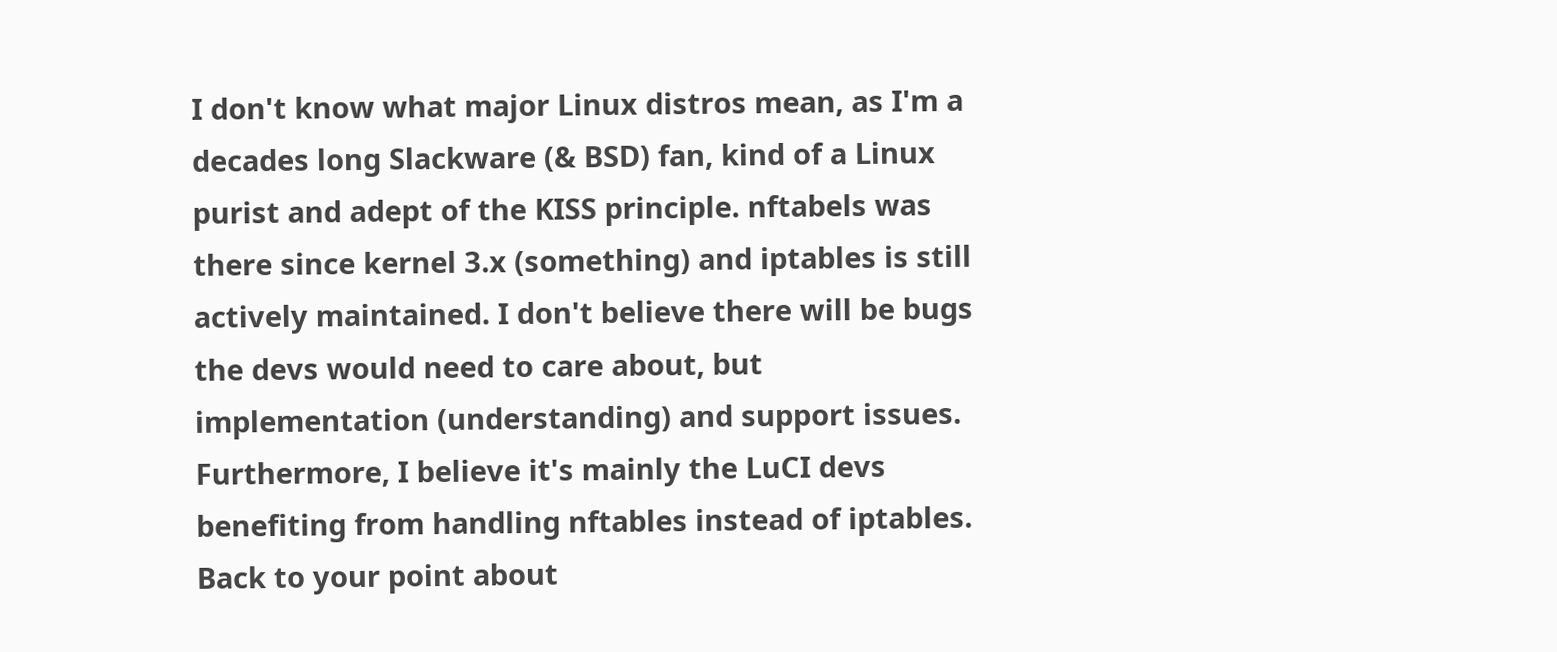I don't know what major Linux distros mean, as I'm a decades long Slackware (& BSD) fan, kind of a Linux purist and adept of the KISS principle. nftabels was there since kernel 3.x (something) and iptables is still actively maintained. I don't believe there will be bugs the devs would need to care about, but implementation (understanding) and support issues. Furthermore, I believe it's mainly the LuCI devs benefiting from handling nftables instead of iptables.
Back to your point about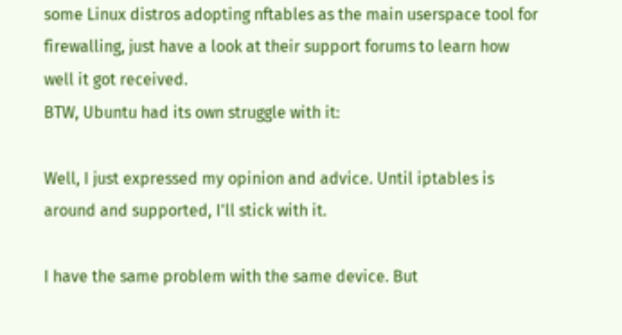some Linux distros adopting nftables as the main userspace tool for firewalling, just have a look at their support forums to learn how well it got received.
BTW, Ubuntu had its own struggle with it:

Well, I just expressed my opinion and advice. Until iptables is around and supported, I'll stick with it.

I have the same problem with the same device. But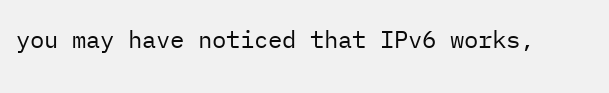you may have noticed that IPv6 works,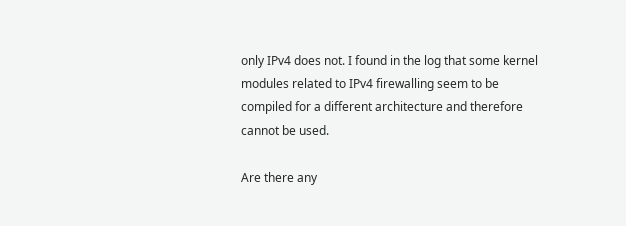only IPv4 does not. I found in the log that some kernel modules related to IPv4 firewalling seem to be compiled for a different architecture and therefore cannot be used.

Are there any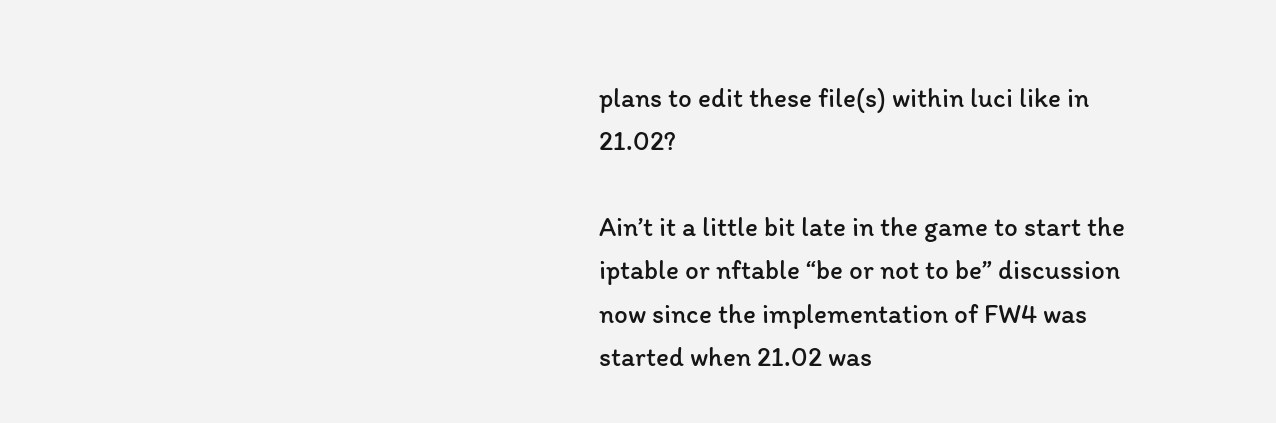plans to edit these file(s) within luci like in 21.02?

Ain’t it a little bit late in the game to start the iptable or nftable “be or not to be” discussion now since the implementation of FW4 was started when 21.02 was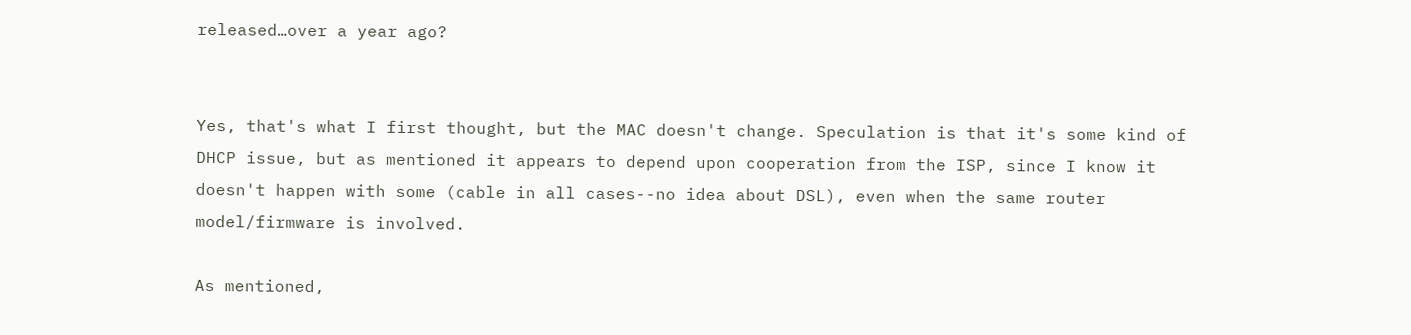released…over a year ago?


Yes, that's what I first thought, but the MAC doesn't change. Speculation is that it's some kind of DHCP issue, but as mentioned it appears to depend upon cooperation from the ISP, since I know it doesn't happen with some (cable in all cases--no idea about DSL), even when the same router model/firmware is involved.

As mentioned,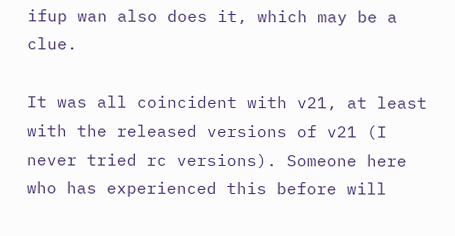ifup wan also does it, which may be a clue.

It was all coincident with v21, at least with the released versions of v21 (I never tried rc versions). Someone here who has experienced this before will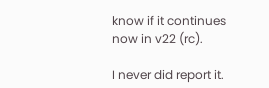know if it continues now in v22 (rc).

I never did report it.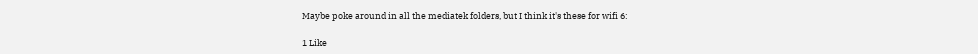Maybe poke around in all the mediatek folders, but I think it's these for wifi 6:

1 Like